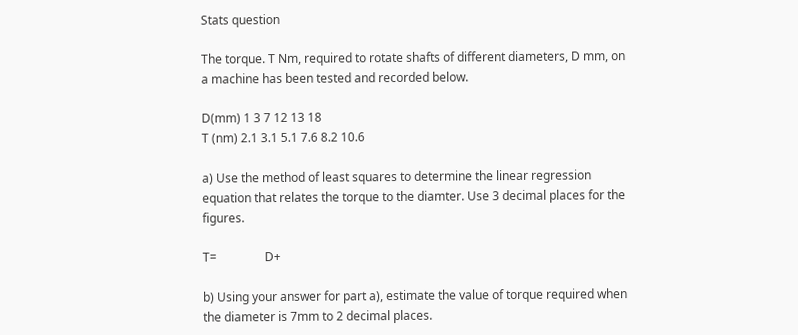Stats question

The torque. T Nm, required to rotate shafts of different diameters, D mm, on a machine has been tested and recorded below.

D(mm) 1 3 7 12 13 18
T (nm) 2.1 3.1 5.1 7.6 8.2 10.6

a) Use the method of least squares to determine the linear regression equation that relates the torque to the diamter. Use 3 decimal places for the figures.

T=                D+

b) Using your answer for part a), estimate the value of torque required when the diameter is 7mm to 2 decimal places.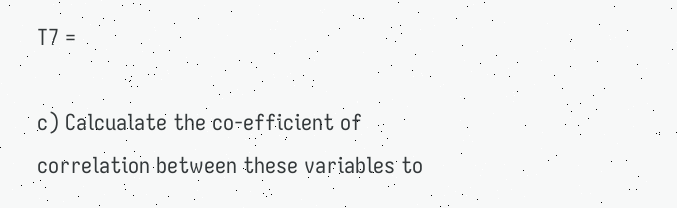T7 =

c) Calcualate the co-efficient of correlation between these variables to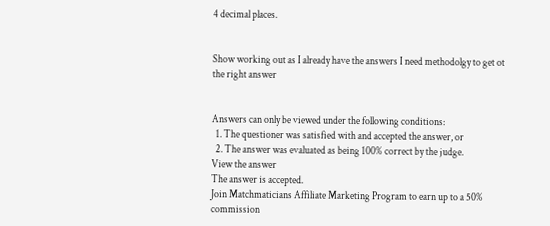4 decimal places.


Show working out as I already have the answers I need methodolgy to get ot the right answer


Answers can only be viewed under the following conditions:
  1. The questioner was satisfied with and accepted the answer, or
  2. The answer was evaluated as being 100% correct by the judge.
View the answer
The answer is accepted.
Join Matchmaticians Affiliate Marketing Program to earn up to a 50% commission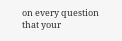on every question that your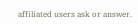affiliated users ask or answer.